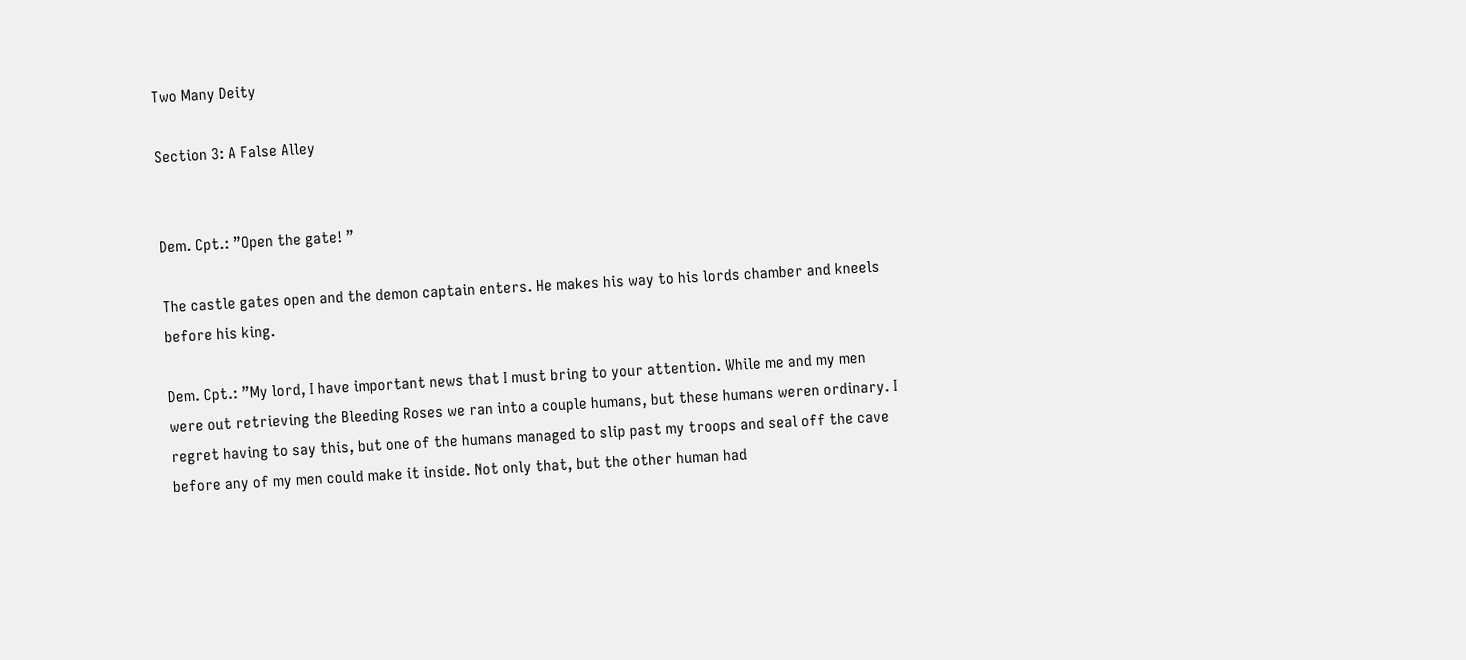Two Many Deity

Section 3: A False Alley


Dem. Cpt.: ”Open the gate! ”

The castle gates open and the demon captain enters. He makes his way to his lords chamber and kneels before his king.

Dem. Cpt.: ”My lord, I have important news that I must bring to your attention. While me and my men were out retrieving the Bleeding Roses we ran into a couple humans, but these humans weren ordinary. I regret having to say this, but one of the humans managed to slip past my troops and seal off the cave before any of my men could make it inside. Not only that, but the other human had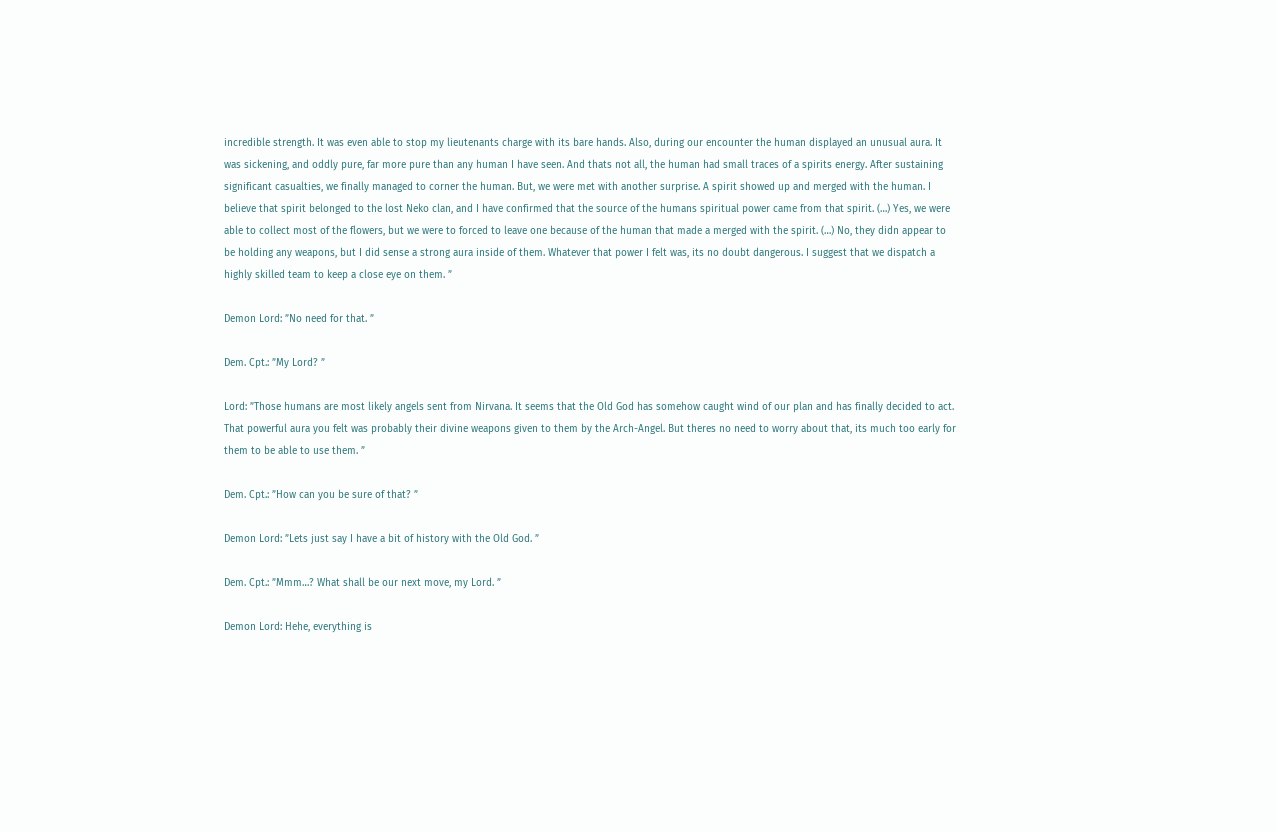incredible strength. It was even able to stop my lieutenants charge with its bare hands. Also, during our encounter the human displayed an unusual aura. It was sickening, and oddly pure, far more pure than any human I have seen. And thats not all, the human had small traces of a spirits energy. After sustaining significant casualties, we finally managed to corner the human. But, we were met with another surprise. A spirit showed up and merged with the human. I believe that spirit belonged to the lost Neko clan, and I have confirmed that the source of the humans spiritual power came from that spirit. (…) Yes, we were able to collect most of the flowers, but we were to forced to leave one because of the human that made a merged with the spirit. (…) No, they didn appear to be holding any weapons, but I did sense a strong aura inside of them. Whatever that power I felt was, its no doubt dangerous. I suggest that we dispatch a highly skilled team to keep a close eye on them. ”

Demon Lord: ”No need for that. ”

Dem. Cpt.: ”My Lord? ”

Lord: ”Those humans are most likely angels sent from Nirvana. It seems that the Old God has somehow caught wind of our plan and has finally decided to act. That powerful aura you felt was probably their divine weapons given to them by the Arch-Angel. But theres no need to worry about that, its much too early for them to be able to use them. ”

Dem. Cpt.: ”How can you be sure of that? ”

Demon Lord: ”Lets just say I have a bit of history with the Old God. ”

Dem. Cpt.: ”Mmm…? What shall be our next move, my Lord. ”

Demon Lord: Hehe, everything is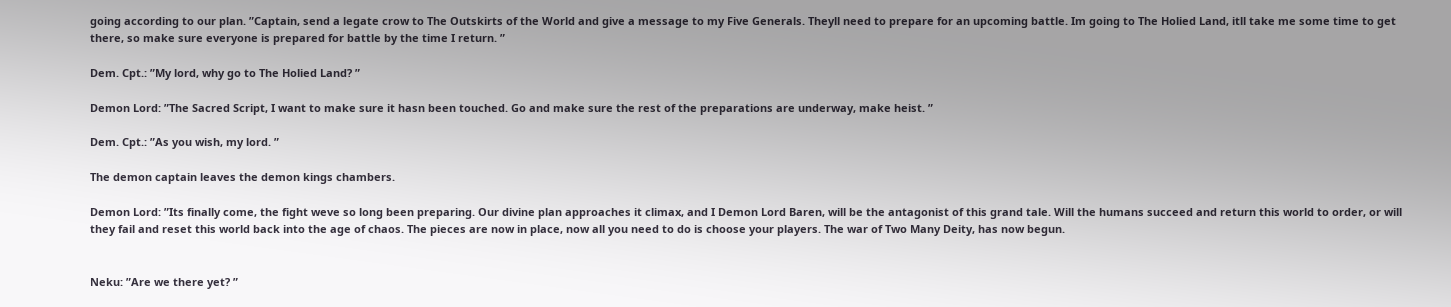going according to our plan. ”Captain, send a legate crow to The Outskirts of the World and give a message to my Five Generals. Theyll need to prepare for an upcoming battle. Im going to The Holied Land, itll take me some time to get there, so make sure everyone is prepared for battle by the time I return. ”

Dem. Cpt.: ”My lord, why go to The Holied Land? ”

Demon Lord: ”The Sacred Script, I want to make sure it hasn been touched. Go and make sure the rest of the preparations are underway, make heist. ”

Dem. Cpt.: ”As you wish, my lord. ”

The demon captain leaves the demon kings chambers.

Demon Lord: ”Its finally come, the fight weve so long been preparing. Our divine plan approaches it climax, and I Demon Lord Baren, will be the antagonist of this grand tale. Will the humans succeed and return this world to order, or will they fail and reset this world back into the age of chaos. The pieces are now in place, now all you need to do is choose your players. The war of Two Many Deity, has now begun.


Neku: ”Are we there yet? ”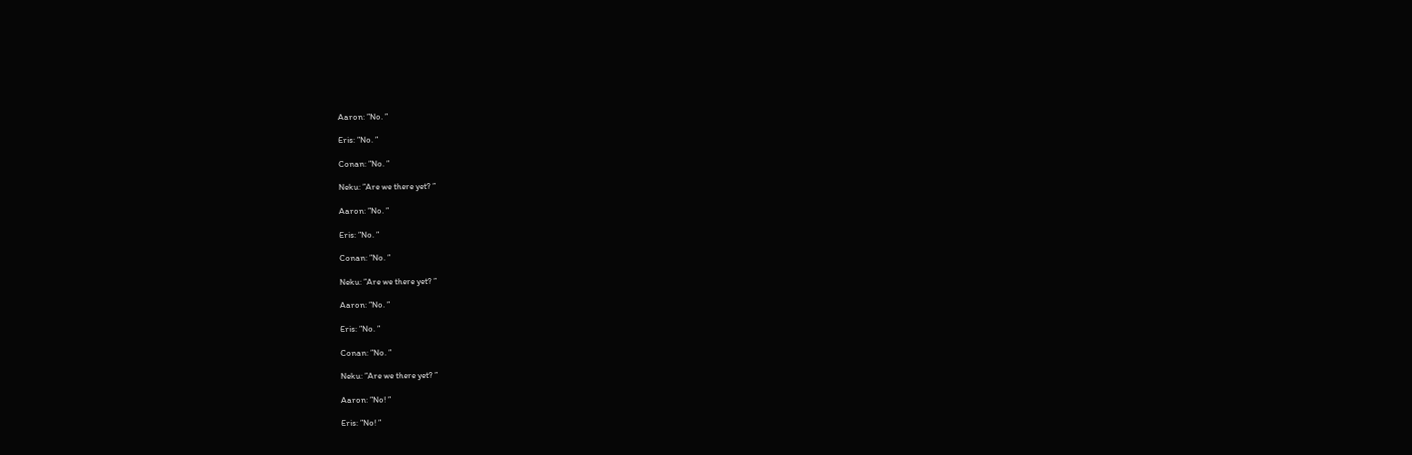Aaron: ”No. ”

Eris: ”No. ”

Conan: ”No. ”

Neku: ”Are we there yet? ”

Aaron: ”No. ”

Eris: ”No. ”

Conan: ”No. ”

Neku: ”Are we there yet? ”

Aaron: ”No. ”

Eris: ”No. ”

Conan: ”No. ”

Neku: ”Are we there yet? ”

Aaron: ”No! ”

Eris: ”No! ”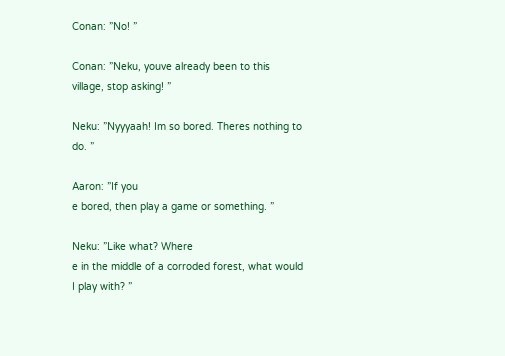Conan: ”No! ”

Conan: ”Neku, youve already been to this village, stop asking! ”

Neku: ”Nyyyaah! Im so bored. Theres nothing to do. ”

Aaron: ”If you
e bored, then play a game or something. ”

Neku: ”Like what? Where
e in the middle of a corroded forest, what would I play with? ”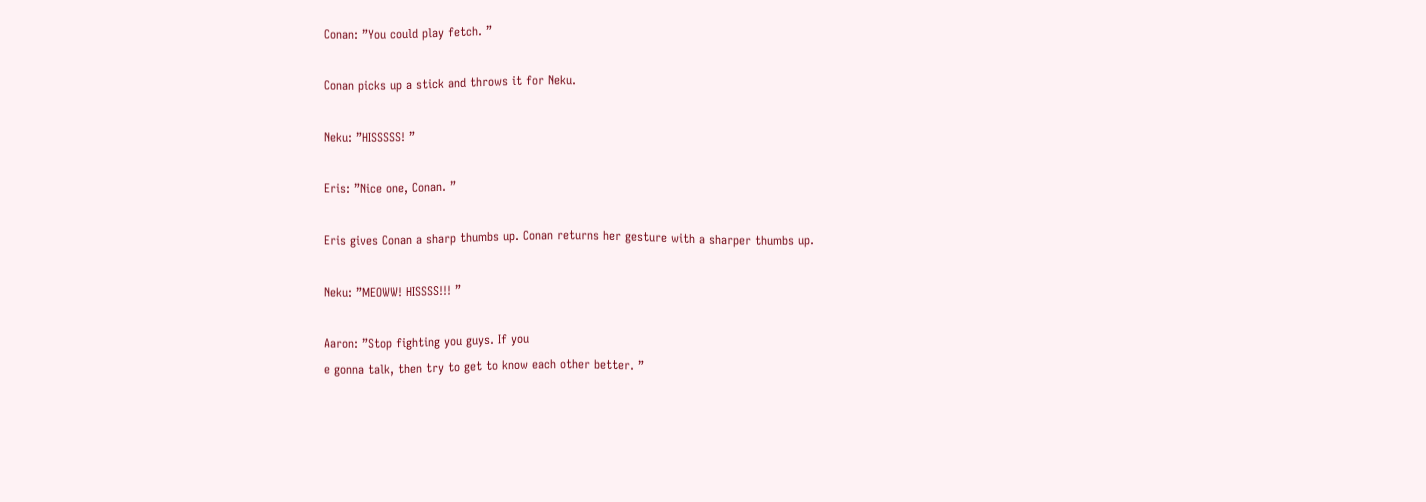Conan: ”You could play fetch. ”

Conan picks up a stick and throws it for Neku.

Neku: ”HISSSSS! ”

Eris: ”Nice one, Conan. ”

Eris gives Conan a sharp thumbs up. Conan returns her gesture with a sharper thumbs up.

Neku: ”MEOWW! HISSSS!!! ”

Aaron: ”Stop fighting you guys. If you
e gonna talk, then try to get to know each other better. ”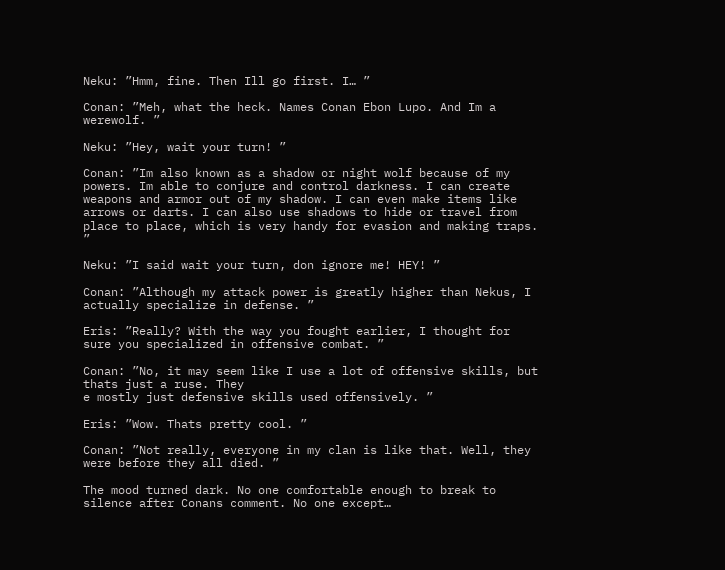Neku: ”Hmm, fine. Then Ill go first. I… ”

Conan: ”Meh, what the heck. Names Conan Ebon Lupo. And Im a werewolf. ”

Neku: ”Hey, wait your turn! ”

Conan: ”Im also known as a shadow or night wolf because of my powers. Im able to conjure and control darkness. I can create weapons and armor out of my shadow. I can even make items like arrows or darts. I can also use shadows to hide or travel from place to place, which is very handy for evasion and making traps. ”

Neku: ”I said wait your turn, don ignore me! HEY! ”

Conan: ”Although my attack power is greatly higher than Nekus, I actually specialize in defense. ”

Eris: ”Really? With the way you fought earlier, I thought for sure you specialized in offensive combat. ”

Conan: ”No, it may seem like I use a lot of offensive skills, but thats just a ruse. They
e mostly just defensive skills used offensively. ”

Eris: ”Wow. Thats pretty cool. ”

Conan: ”Not really, everyone in my clan is like that. Well, they were before they all died. ”

The mood turned dark. No one comfortable enough to break to silence after Conans comment. No one except…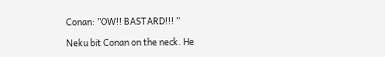Conan: ”OW!! BASTARD!!! ”

Neku bit Conan on the neck. He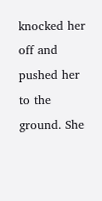knocked her off and pushed her to the ground. She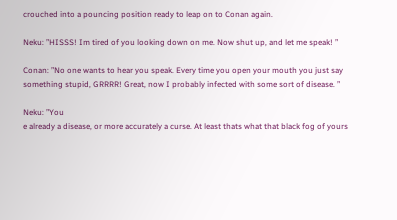crouched into a pouncing position ready to leap on to Conan again.

Neku: ”HISSS! Im tired of you looking down on me. Now shut up, and let me speak! ”

Conan: ”No one wants to hear you speak. Every time you open your mouth you just say something stupid, GRRRR! Great, now I probably infected with some sort of disease. ”

Neku: ”You
e already a disease, or more accurately a curse. At least thats what that black fog of yours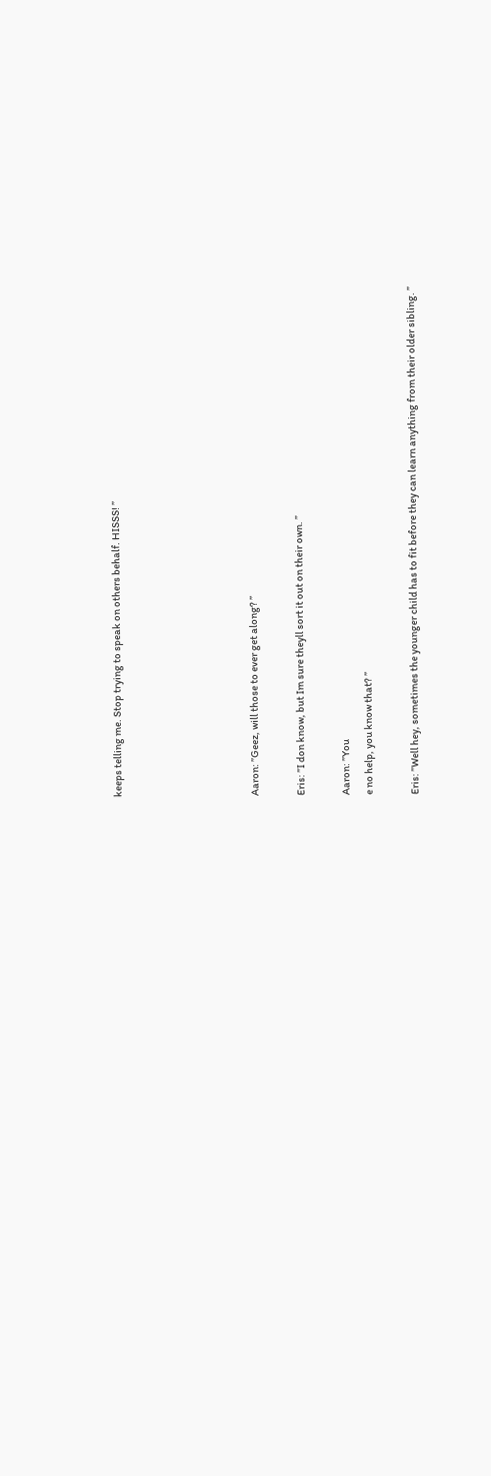keeps telling me. Stop trying to speak on others behalf. HISSS! ”





Aaron: ”Geez, will those to ever get along? ”

Eris: ”I don know, but Im sure theyll sort it out on their own. ”

Aaron: ”You
e no help, you know that? ”

Eris: ”Well hey, sometimes the younger child has to fit before they can learn anything from their older sibling. ”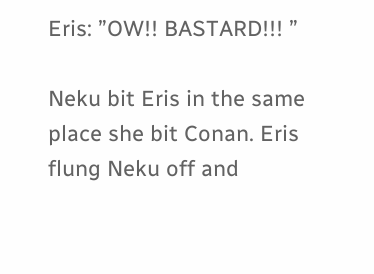Eris: ”OW!! BASTARD!!! ”

Neku bit Eris in the same place she bit Conan. Eris flung Neku off and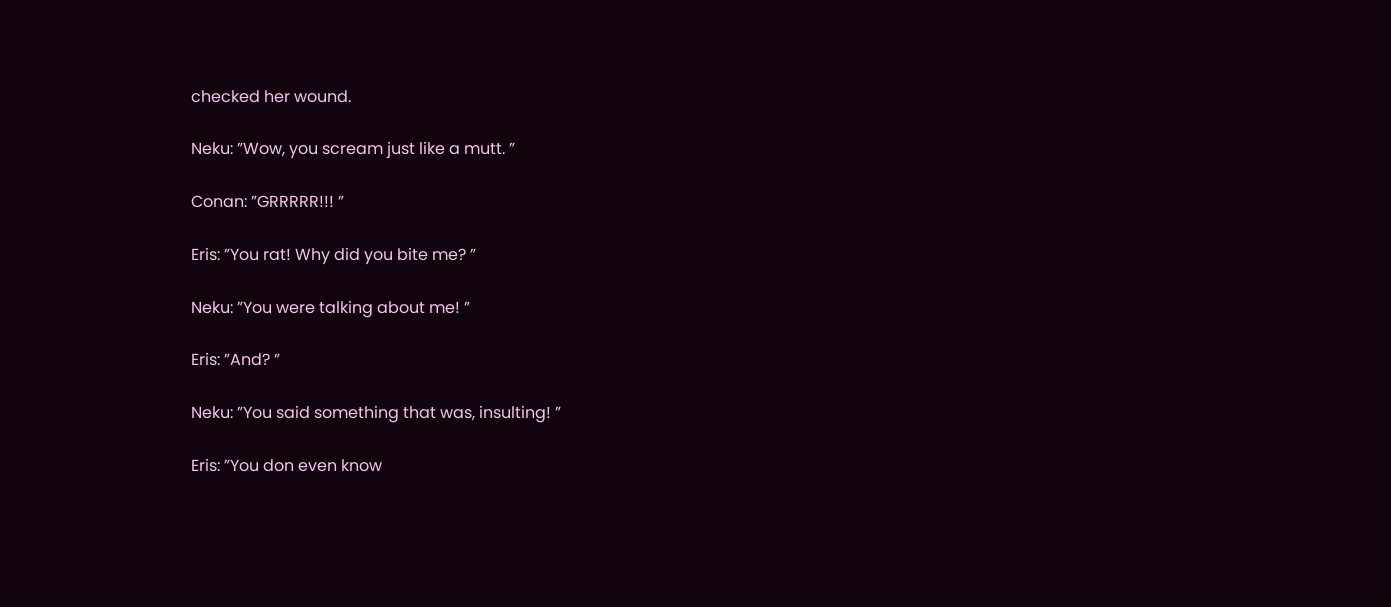checked her wound.

Neku: ”Wow, you scream just like a mutt. ”

Conan: ”GRRRRR!!! ”

Eris: ”You rat! Why did you bite me? ”

Neku: ”You were talking about me! ”

Eris: ”And? ”

Neku: ”You said something that was, insulting! ”

Eris: ”You don even know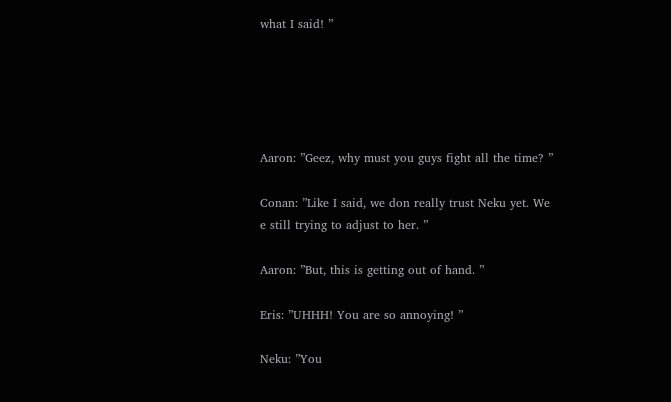what I said! ”





Aaron: ”Geez, why must you guys fight all the time? ”

Conan: ”Like I said, we don really trust Neku yet. We
e still trying to adjust to her. ”

Aaron: ”But, this is getting out of hand. ”

Eris: ”UHHH! You are so annoying! ”

Neku: ”You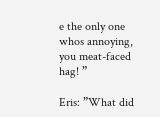e the only one whos annoying, you meat-faced hag! ”

Eris: ”What did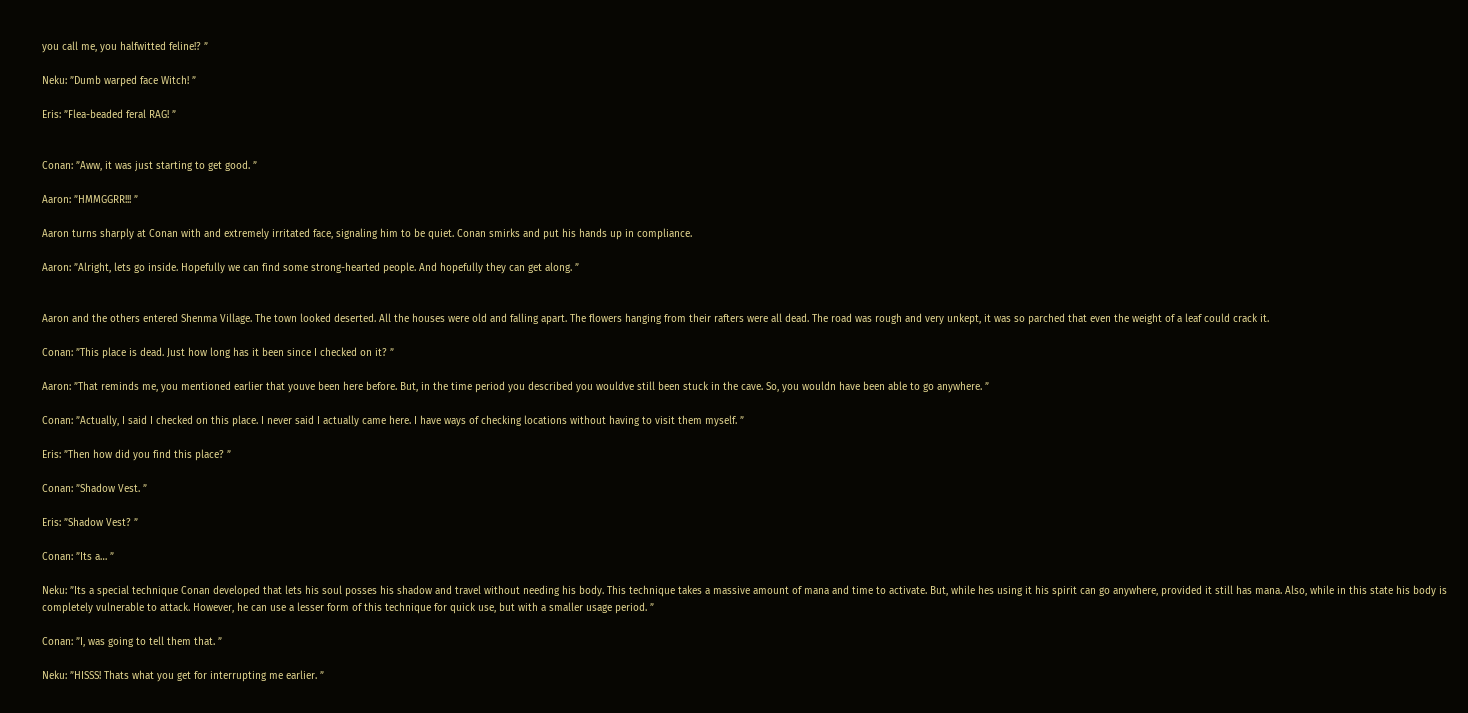you call me, you halfwitted feline!? ”

Neku: ”Dumb warped face Witch! ”

Eris: ”Flea-beaded feral RAG! ”


Conan: ”Aww, it was just starting to get good. ”

Aaron: ”HMMGGRR!!! ”

Aaron turns sharply at Conan with and extremely irritated face, signaling him to be quiet. Conan smirks and put his hands up in compliance.

Aaron: ”Alright, lets go inside. Hopefully we can find some strong-hearted people. And hopefully they can get along. ”


Aaron and the others entered Shenma Village. The town looked deserted. All the houses were old and falling apart. The flowers hanging from their rafters were all dead. The road was rough and very unkept, it was so parched that even the weight of a leaf could crack it.

Conan: ”This place is dead. Just how long has it been since I checked on it? ”

Aaron: ”That reminds me, you mentioned earlier that youve been here before. But, in the time period you described you wouldve still been stuck in the cave. So, you wouldn have been able to go anywhere. ”

Conan: ”Actually, I said I checked on this place. I never said I actually came here. I have ways of checking locations without having to visit them myself. ”

Eris: ”Then how did you find this place? ”

Conan: ”Shadow Vest. ”

Eris: ”Shadow Vest? ”

Conan: ”Its a… ”

Neku: ”Its a special technique Conan developed that lets his soul posses his shadow and travel without needing his body. This technique takes a massive amount of mana and time to activate. But, while hes using it his spirit can go anywhere, provided it still has mana. Also, while in this state his body is completely vulnerable to attack. However, he can use a lesser form of this technique for quick use, but with a smaller usage period. ”

Conan: ”I, was going to tell them that. ”

Neku: ”HISSS! Thats what you get for interrupting me earlier. ”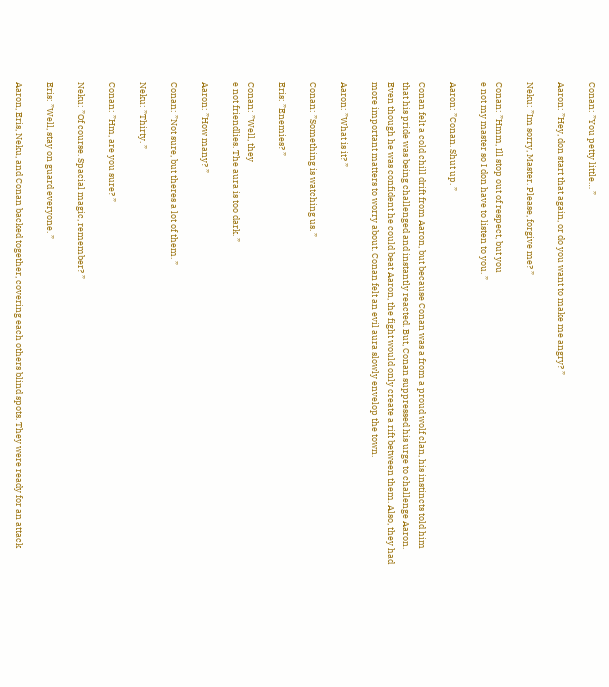Conan: ”You petty little… ”

Aaron: ”Hey, don start that again, or do you want to make me angry? ”

Neku: ”Im sorry, Master. Please, forgive me? ”

Conan: ”Hmm, Ill stop out of respect, but you
e not my master so I don have to listen to you. ”

Aaron: ”Conan. Shut up. ”

Conan felt a cold chill drift from Aaron, but because Conan was a from a proud wolf clan, his instincts told him that his pride was being challenged and instantly reacted. But, Conan suppressed his urge to challenge Aaron. Even though he was confident he could beat Aaron, the fight would only create a rift between them. Also, they had more important matters to worry about. Conan felt an evil aura slowly envelop the town.

Aaron: ”What is it? ”

Conan: ”Something is watching us. ”

Eris: ”Enemies? ”

Conan: ”Well, they
e not friendlies. The aura is too dark. ”

Aaron: ”How many? ”

Conan: ”Not sure, but theres a lot of them. ”

Neku: ”Thirty. ”

Conan: ”Hm, are you sure? ”

Neku: ”Of course. Spacial magic, remember? ”

Eris: ”Well, stay on guard everyone. ”

Aaron, Eris, Neku, and Conan backed together, covering each others blind spots. They were ready for an attack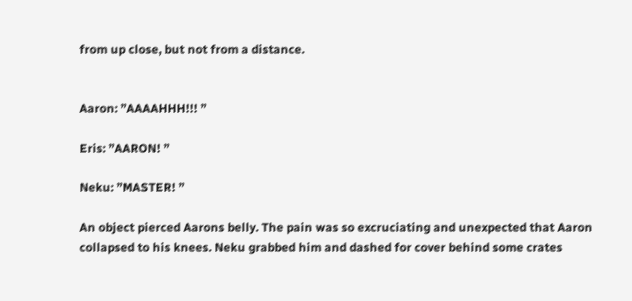from up close, but not from a distance.


Aaron: ”AAAAHHH!!! ”

Eris: ”AARON! ”

Neku: ”MASTER! ”

An object pierced Aarons belly. The pain was so excruciating and unexpected that Aaron collapsed to his knees. Neku grabbed him and dashed for cover behind some crates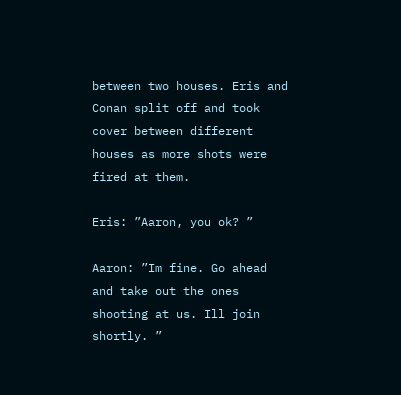between two houses. Eris and Conan split off and took cover between different houses as more shots were fired at them.

Eris: ”Aaron, you ok? ”

Aaron: ”Im fine. Go ahead and take out the ones shooting at us. Ill join shortly. ”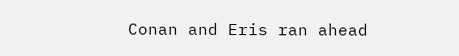Conan and Eris ran ahead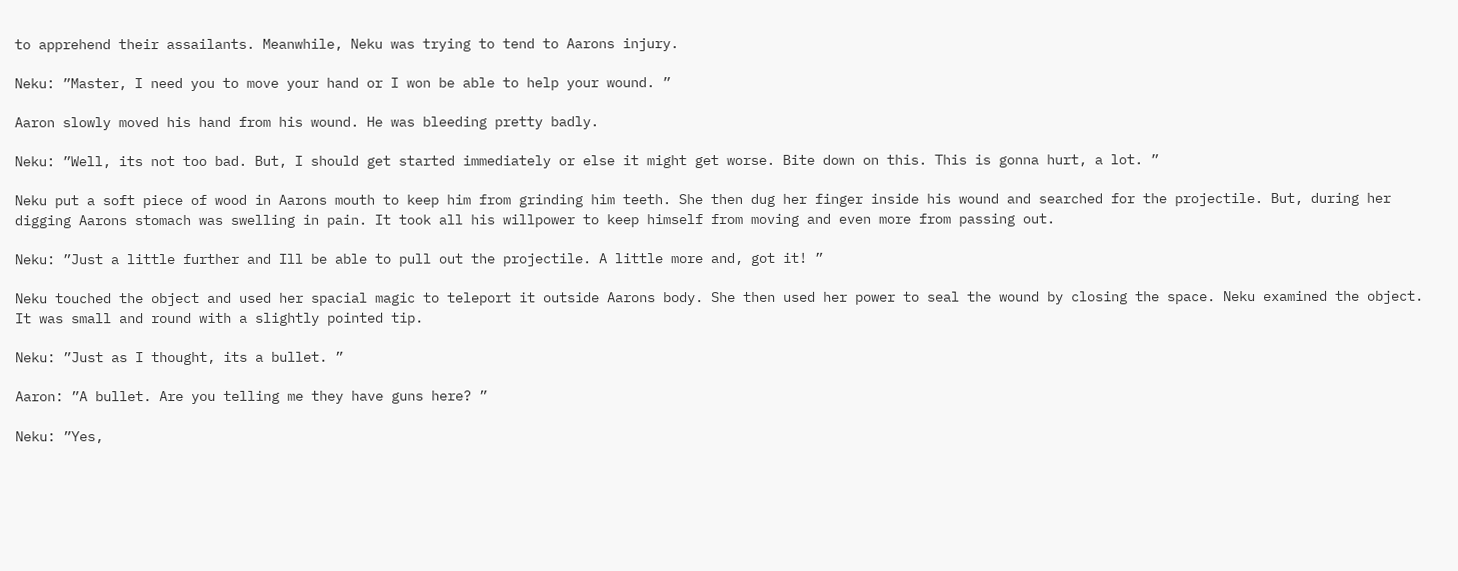to apprehend their assailants. Meanwhile, Neku was trying to tend to Aarons injury.

Neku: ”Master, I need you to move your hand or I won be able to help your wound. ”

Aaron slowly moved his hand from his wound. He was bleeding pretty badly.

Neku: ”Well, its not too bad. But, I should get started immediately or else it might get worse. Bite down on this. This is gonna hurt, a lot. ”

Neku put a soft piece of wood in Aarons mouth to keep him from grinding him teeth. She then dug her finger inside his wound and searched for the projectile. But, during her digging Aarons stomach was swelling in pain. It took all his willpower to keep himself from moving and even more from passing out.

Neku: ”Just a little further and Ill be able to pull out the projectile. A little more and, got it! ”

Neku touched the object and used her spacial magic to teleport it outside Aarons body. She then used her power to seal the wound by closing the space. Neku examined the object. It was small and round with a slightly pointed tip.

Neku: ”Just as I thought, its a bullet. ”

Aaron: ”A bullet. Are you telling me they have guns here? ”

Neku: ”Yes,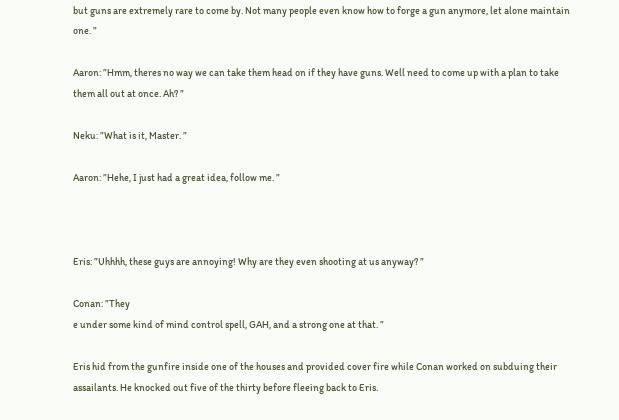but guns are extremely rare to come by. Not many people even know how to forge a gun anymore, let alone maintain one. ”

Aaron: ”Hmm, theres no way we can take them head on if they have guns. Well need to come up with a plan to take them all out at once. Ah? ”

Neku: ”What is it, Master. ”

Aaron: ”Hehe, I just had a great idea, follow me. ”



Eris: ”Uhhhh, these guys are annoying! Why are they even shooting at us anyway? ”

Conan: ”They
e under some kind of mind control spell, GAH, and a strong one at that. ”

Eris hid from the gunfire inside one of the houses and provided cover fire while Conan worked on subduing their assailants. He knocked out five of the thirty before fleeing back to Eris.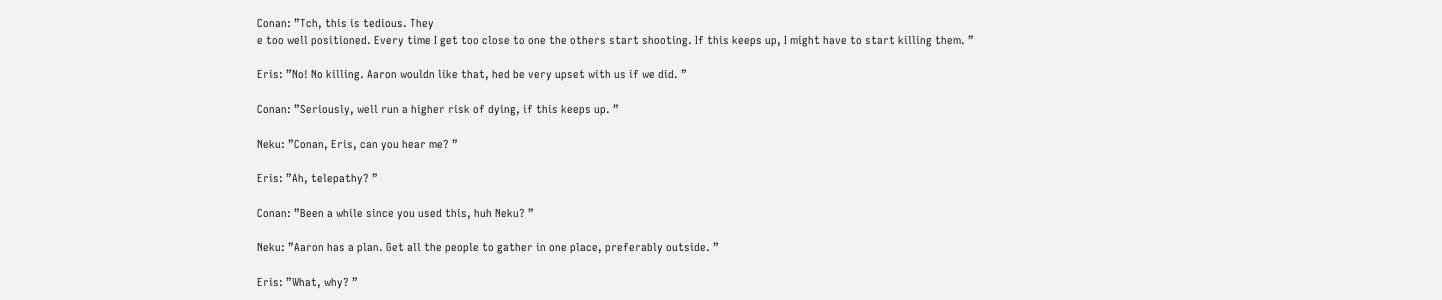Conan: ”Tch, this is tedious. They
e too well positioned. Every time I get too close to one the others start shooting. If this keeps up, I might have to start killing them. ”

Eris: ”No! No killing. Aaron wouldn like that, hed be very upset with us if we did. ”

Conan: ”Seriously, well run a higher risk of dying, if this keeps up. ”

Neku: ”Conan, Eris, can you hear me? ”

Eris: ”Ah, telepathy? ”

Conan: ”Been a while since you used this, huh Neku? ”

Neku: ”Aaron has a plan. Get all the people to gather in one place, preferably outside. ”

Eris: ”What, why? ”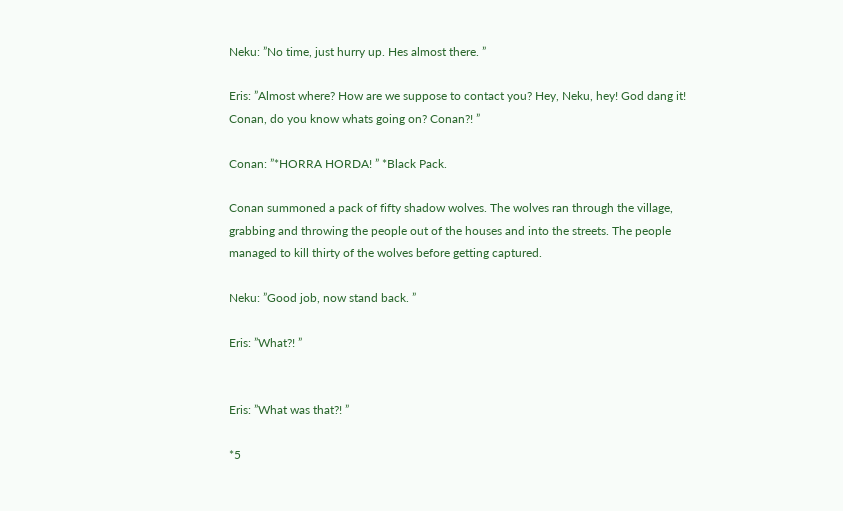Neku: ”No time, just hurry up. Hes almost there. ”

Eris: ”Almost where? How are we suppose to contact you? Hey, Neku, hey! God dang it! Conan, do you know whats going on? Conan?! ”

Conan: ”*HORRA HORDA! ” *Black Pack.

Conan summoned a pack of fifty shadow wolves. The wolves ran through the village, grabbing and throwing the people out of the houses and into the streets. The people managed to kill thirty of the wolves before getting captured.

Neku: ”Good job, now stand back. ”

Eris: ”What?! ”


Eris: ”What was that?! ”

*5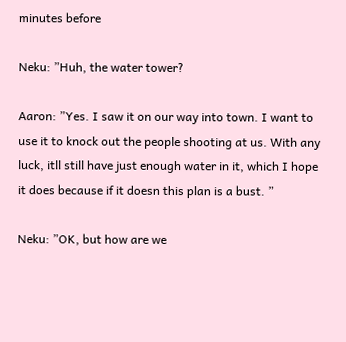minutes before

Neku: ”Huh, the water tower?

Aaron: ”Yes. I saw it on our way into town. I want to use it to knock out the people shooting at us. With any luck, itll still have just enough water in it, which I hope it does because if it doesn this plan is a bust. ”

Neku: ”OK, but how are we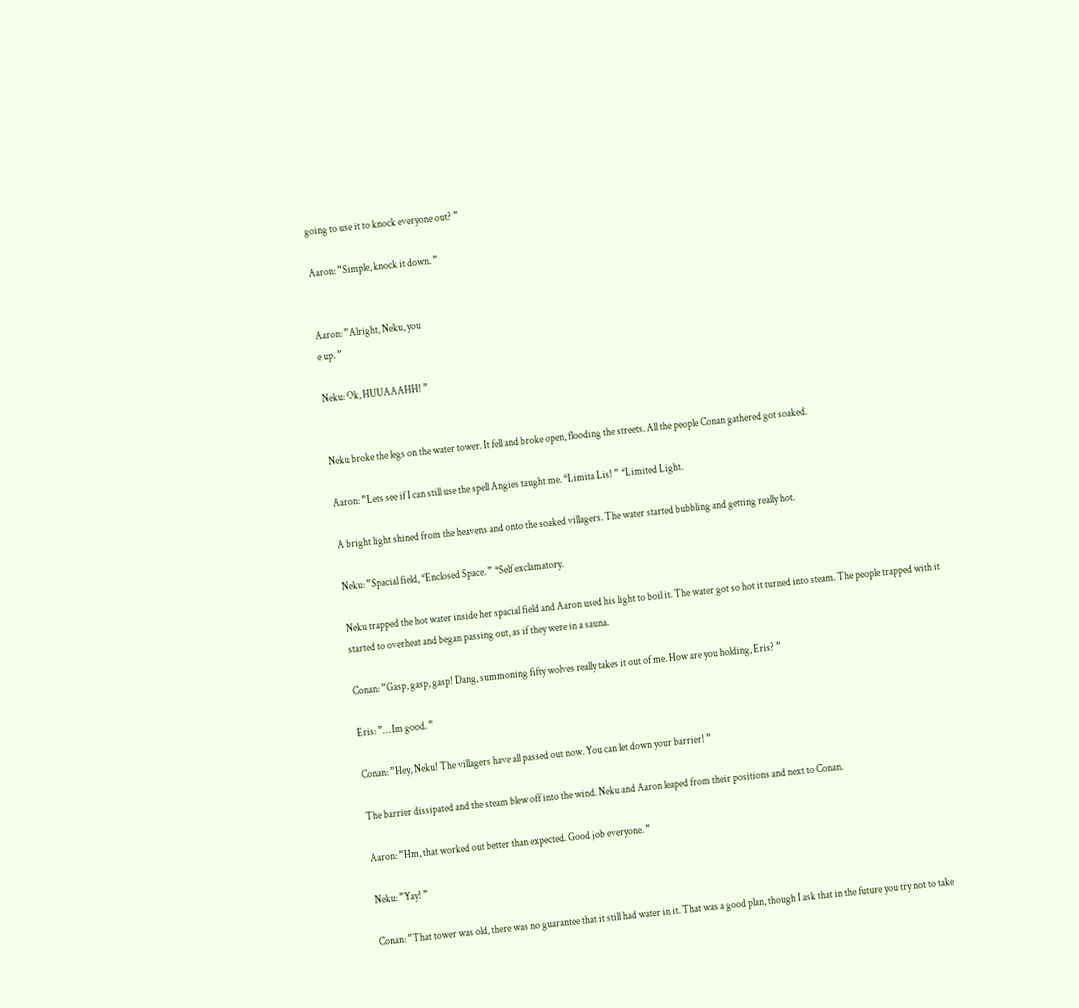going to use it to knock everyone out? ”

Aaron: ”Simple, knock it down. ”


Aaron: ”Alright, Neku, you
e up. ”

Neku: Ok, HUUAAAHH! ”


Neku broke the legs on the water tower. It fell and broke open, flooding the streets. All the people Conan gathered got soaked.

Aaron: ”Lets see if I can still use the spell Angies taught me. *Limita Lis! ” *Limited Light.

A bright light shined from the heavens and onto the soaked villagers. The water started bubbling and getting really hot.

Neku: ”Spacial field, *Enclosed Space. ” *Self exclamatory.

Neku trapped the hot water inside her spacial field and Aaron used his light to boil it. The water got so hot it turned into steam. The people trapped with it started to overheat and began passing out, as if they were in a sauna.

Conan: ”Gasp, gasp, gasp! Dang, summoning fifty wolves really takes it out of me. How are you holding, Eris? ”

Eris: ”… Im good. ”

Conan: ”Hey, Neku! The villagers have all passed out now. You can let down your barrier! ”

The barrier dissipated and the steam blew off into the wind. Neku and Aaron leaped from their positions and next to Conan.

Aaron: ”Hm, that worked out better than expected. Good job everyone. ”

Neku: ”Yay! ”

Conan: ”That tower was old, there was no guarantee that it still had water in it. That was a good plan, though I ask that in the future you try not to take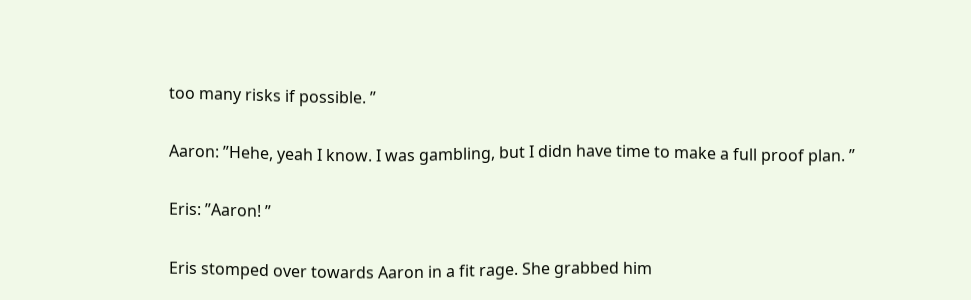too many risks if possible. ”

Aaron: ”Hehe, yeah I know. I was gambling, but I didn have time to make a full proof plan. ”

Eris: ”Aaron! ”

Eris stomped over towards Aaron in a fit rage. She grabbed him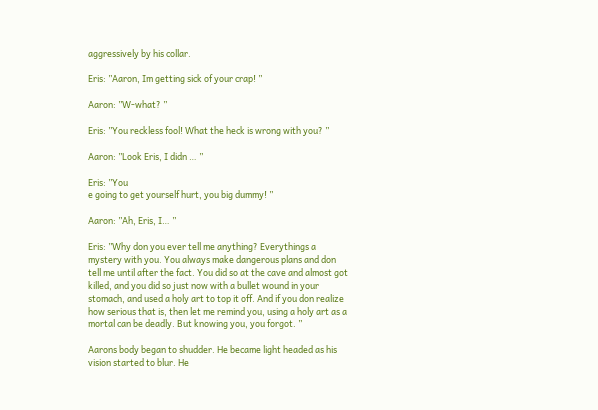aggressively by his collar.

Eris: ”Aaron, Im getting sick of your crap! ”

Aaron: ”W-what? ”

Eris: ”You reckless fool! What the heck is wrong with you? ”

Aaron: ”Look Eris, I didn … ”

Eris: ”You
e going to get yourself hurt, you big dummy! ”

Aaron: ”Ah, Eris, I… ”

Eris: ”Why don you ever tell me anything? Everythings a mystery with you. You always make dangerous plans and don tell me until after the fact. You did so at the cave and almost got killed, and you did so just now with a bullet wound in your stomach, and used a holy art to top it off. And if you don realize how serious that is, then let me remind you, using a holy art as a mortal can be deadly. But knowing you, you forgot. ”

Aarons body began to shudder. He became light headed as his vision started to blur. He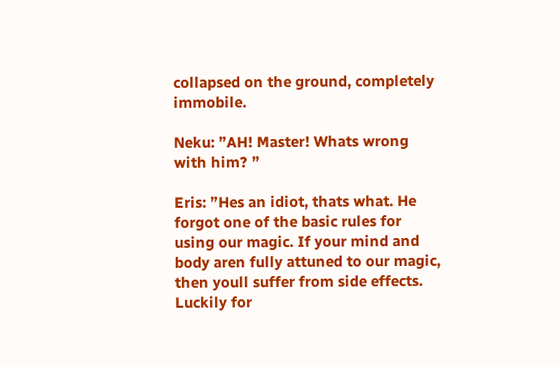collapsed on the ground, completely immobile.

Neku: ”AH! Master! Whats wrong with him? ”

Eris: ”Hes an idiot, thats what. He forgot one of the basic rules for using our magic. If your mind and body aren fully attuned to our magic, then youll suffer from side effects. Luckily for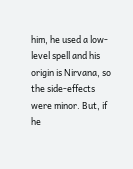him, he used a low-level spell and his origin is Nirvana, so the side-effects were minor. But, if he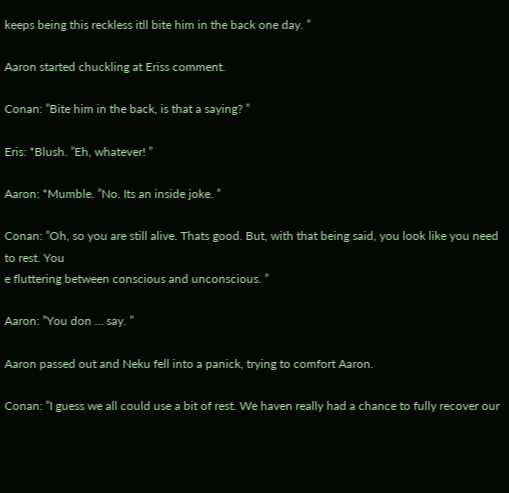keeps being this reckless itll bite him in the back one day. ”

Aaron started chuckling at Eriss comment.

Conan: ”Bite him in the back, is that a saying? ”

Eris: *Blush. ”Eh, whatever! ”

Aaron: *Mumble. ”No. Its an inside joke. ”

Conan: ”Oh, so you are still alive. Thats good. But, with that being said, you look like you need to rest. You
e fluttering between conscious and unconscious. ”

Aaron: ”You don … say. ”

Aaron passed out and Neku fell into a panick, trying to comfort Aaron.

Conan: ”I guess we all could use a bit of rest. We haven really had a chance to fully recover our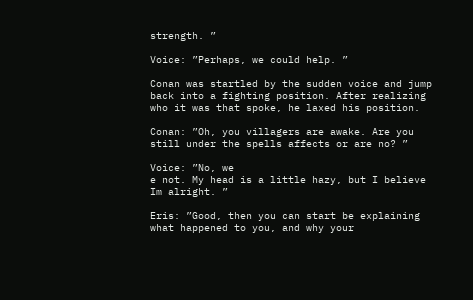strength. ”

Voice: ”Perhaps, we could help. ”

Conan was startled by the sudden voice and jump back into a fighting position. After realizing who it was that spoke, he laxed his position.

Conan: ”Oh, you villagers are awake. Are you still under the spells affects or are no? ”

Voice: ”No, we
e not. My head is a little hazy, but I believe Im alright. ”

Eris: ”Good, then you can start be explaining what happened to you, and why your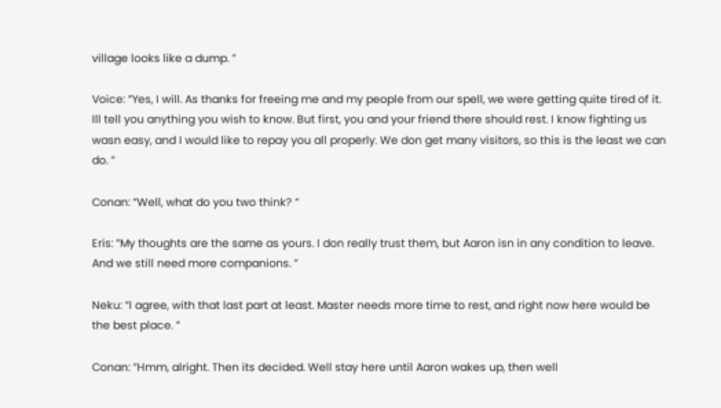village looks like a dump. ”

Voice: ”Yes, I will. As thanks for freeing me and my people from our spell, we were getting quite tired of it. Ill tell you anything you wish to know. But first, you and your friend there should rest. I know fighting us wasn easy, and I would like to repay you all properly. We don get many visitors, so this is the least we can do. ”

Conan: ”Well, what do you two think? ”

Eris: ”My thoughts are the same as yours. I don really trust them, but Aaron isn in any condition to leave. And we still need more companions. ”

Neku: ”I agree, with that last part at least. Master needs more time to rest, and right now here would be the best place. ”

Conan: ”Hmm, alright. Then its decided. Well stay here until Aaron wakes up, then well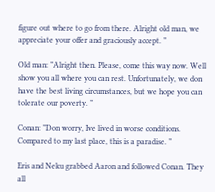figure out where to go from there. Alright old man, we appreciate your offer and graciously accept. ”

Old man: ”Alright then. Please, come this way now. Well show you all where you can rest. Unfortunately, we don have the best living circumstances, but we hope you can tolerate our poverty. ”

Conan: ”Don worry, Ive lived in worse conditions. Compared to my last place, this is a paradise. ”

Eris and Neku grabbed Aaron and followed Conan. They all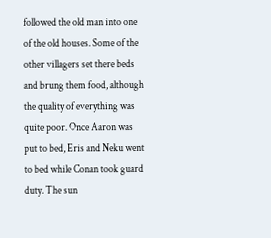followed the old man into one of the old houses. Some of the other villagers set there beds and brung them food, although the quality of everything was quite poor. Once Aaron was put to bed, Eris and Neku went to bed while Conan took guard duty. The sun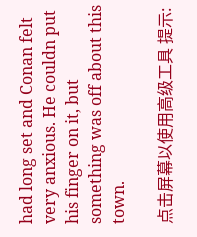had long set and Conan felt very anxious. He couldn put his finger on it, but something was off about this town.

点击屏幕以使用高级工具 提示: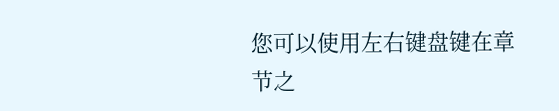您可以使用左右键盘键在章节之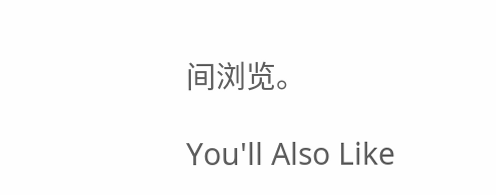间浏览。

You'll Also Like